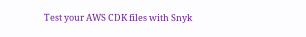Test your AWS CDK files with Snyk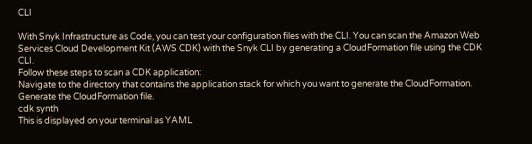CLI

With Snyk Infrastructure as Code, you can test your configuration files with the CLI. You can scan the Amazon Web Services Cloud Development Kit (AWS CDK) with the Snyk CLI by generating a CloudFormation file using the CDK CLI.
Follow these steps to scan a CDK application:
Navigate to the directory that contains the application stack for which you want to generate the CloudFormation.
Generate the CloudFormation file.
cdk synth
This is displayed on your terminal as YAML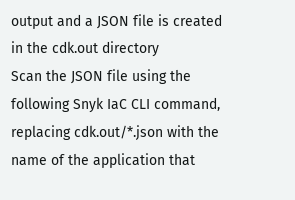output and a JSON file is created in the cdk.out directory
Scan the JSON file using the following Snyk IaC CLI command, replacing cdk.out/*.json with the name of the application that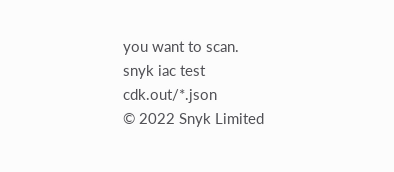you want to scan.
snyk iac test cdk.out/*.json
© 2022 Snyk Limited